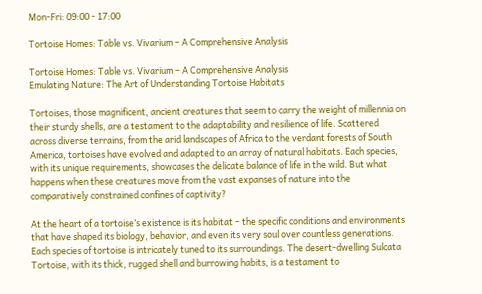Mon-Fri: 09:00 - 17:00

Tortoise Homes: Table vs. Vivarium – A Comprehensive Analysis

Tortoise Homes: Table vs. Vivarium – A Comprehensive Analysis
Emulating Nature: The Art of Understanding Tortoise Habitats

Tortoises, those magnificent, ancient creatures that seem to carry the weight of millennia on their sturdy shells, are a testament to the adaptability and resilience of life. Scattered across diverse terrains, from the arid landscapes of Africa to the verdant forests of South America, tortoises have evolved and adapted to an array of natural habitats. Each species, with its unique requirements, showcases the delicate balance of life in the wild. But what happens when these creatures move from the vast expanses of nature into the comparatively constrained confines of captivity?

At the heart of a tortoise’s existence is its habitat – the specific conditions and environments that have shaped its biology, behavior, and even its very soul over countless generations. Each species of tortoise is intricately tuned to its surroundings. The desert-dwelling Sulcata Tortoise, with its thick, rugged shell and burrowing habits, is a testament to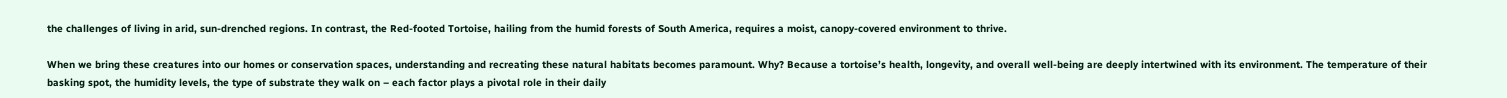the challenges of living in arid, sun-drenched regions. In contrast, the Red-footed Tortoise, hailing from the humid forests of South America, requires a moist, canopy-covered environment to thrive.

When we bring these creatures into our homes or conservation spaces, understanding and recreating these natural habitats becomes paramount. Why? Because a tortoise’s health, longevity, and overall well-being are deeply intertwined with its environment. The temperature of their basking spot, the humidity levels, the type of substrate they walk on – each factor plays a pivotal role in their daily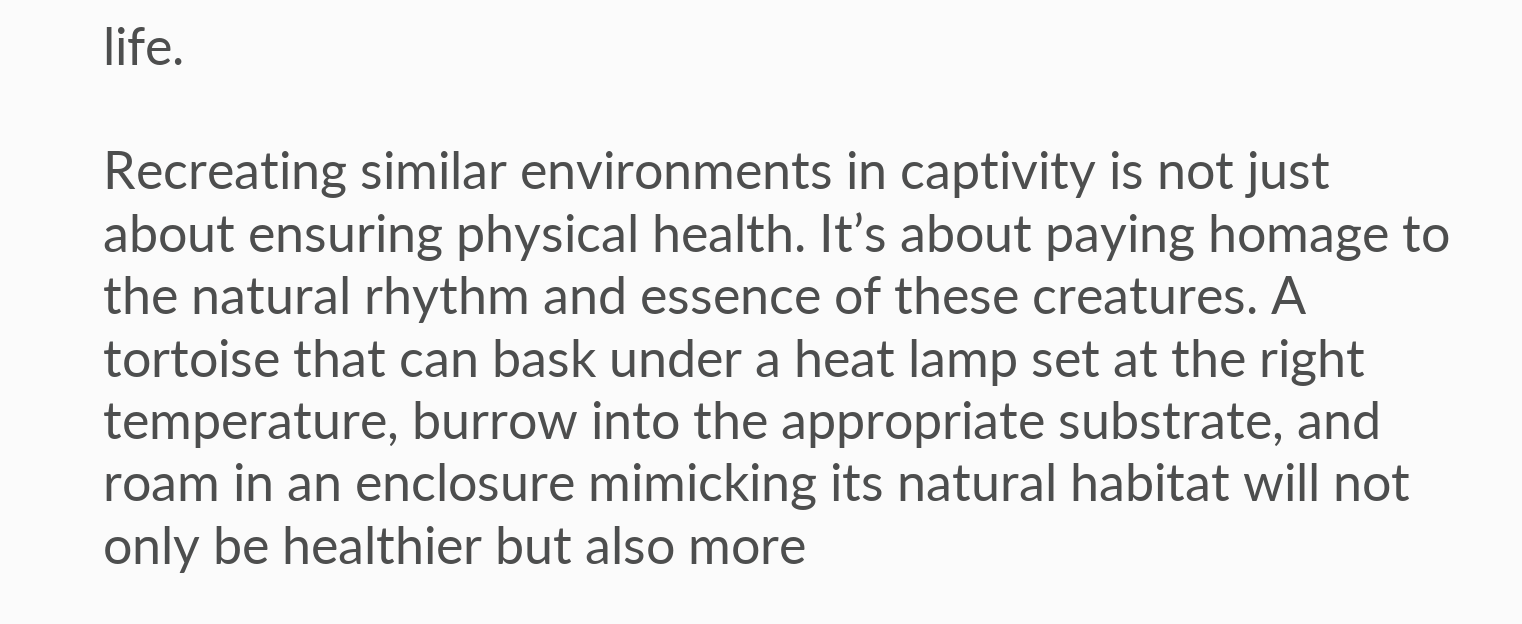life.

Recreating similar environments in captivity is not just about ensuring physical health. It’s about paying homage to the natural rhythm and essence of these creatures. A tortoise that can bask under a heat lamp set at the right temperature, burrow into the appropriate substrate, and roam in an enclosure mimicking its natural habitat will not only be healthier but also more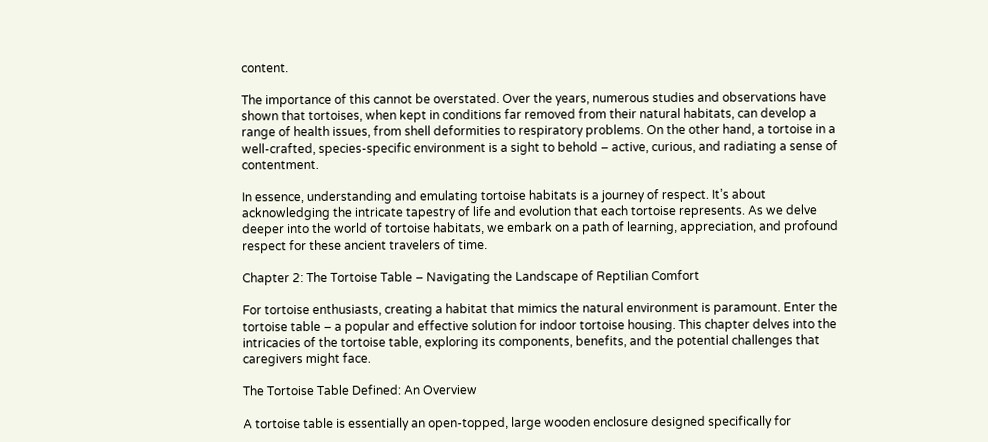content.

The importance of this cannot be overstated. Over the years, numerous studies and observations have shown that tortoises, when kept in conditions far removed from their natural habitats, can develop a range of health issues, from shell deformities to respiratory problems. On the other hand, a tortoise in a well-crafted, species-specific environment is a sight to behold – active, curious, and radiating a sense of contentment.

In essence, understanding and emulating tortoise habitats is a journey of respect. It’s about acknowledging the intricate tapestry of life and evolution that each tortoise represents. As we delve deeper into the world of tortoise habitats, we embark on a path of learning, appreciation, and profound respect for these ancient travelers of time.

Chapter 2: The Tortoise Table – Navigating the Landscape of Reptilian Comfort

For tortoise enthusiasts, creating a habitat that mimics the natural environment is paramount. Enter the tortoise table – a popular and effective solution for indoor tortoise housing. This chapter delves into the intricacies of the tortoise table, exploring its components, benefits, and the potential challenges that caregivers might face.

The Tortoise Table Defined: An Overview

A tortoise table is essentially an open-topped, large wooden enclosure designed specifically for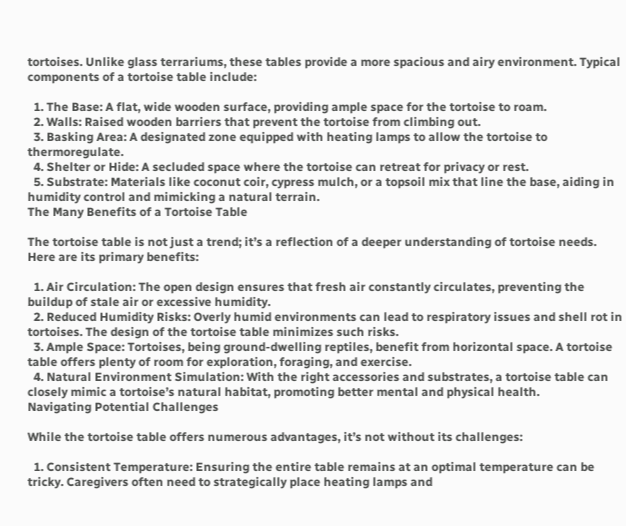tortoises. Unlike glass terrariums, these tables provide a more spacious and airy environment. Typical components of a tortoise table include:

  1. The Base: A flat, wide wooden surface, providing ample space for the tortoise to roam.
  2. Walls: Raised wooden barriers that prevent the tortoise from climbing out.
  3. Basking Area: A designated zone equipped with heating lamps to allow the tortoise to thermoregulate.
  4. Shelter or Hide: A secluded space where the tortoise can retreat for privacy or rest.
  5. Substrate: Materials like coconut coir, cypress mulch, or a topsoil mix that line the base, aiding in humidity control and mimicking a natural terrain.
The Many Benefits of a Tortoise Table

The tortoise table is not just a trend; it’s a reflection of a deeper understanding of tortoise needs. Here are its primary benefits:

  1. Air Circulation: The open design ensures that fresh air constantly circulates, preventing the buildup of stale air or excessive humidity.
  2. Reduced Humidity Risks: Overly humid environments can lead to respiratory issues and shell rot in tortoises. The design of the tortoise table minimizes such risks.
  3. Ample Space: Tortoises, being ground-dwelling reptiles, benefit from horizontal space. A tortoise table offers plenty of room for exploration, foraging, and exercise.
  4. Natural Environment Simulation: With the right accessories and substrates, a tortoise table can closely mimic a tortoise’s natural habitat, promoting better mental and physical health.
Navigating Potential Challenges

While the tortoise table offers numerous advantages, it’s not without its challenges:

  1. Consistent Temperature: Ensuring the entire table remains at an optimal temperature can be tricky. Caregivers often need to strategically place heating lamps and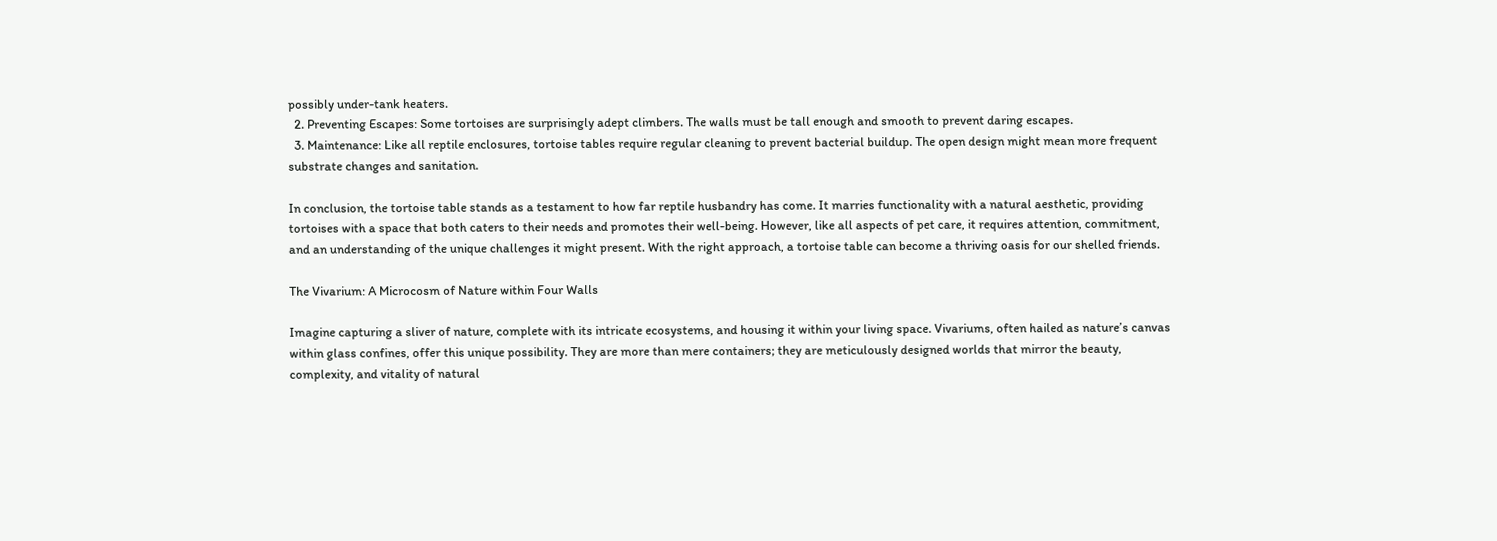possibly under-tank heaters.
  2. Preventing Escapes: Some tortoises are surprisingly adept climbers. The walls must be tall enough and smooth to prevent daring escapes.
  3. Maintenance: Like all reptile enclosures, tortoise tables require regular cleaning to prevent bacterial buildup. The open design might mean more frequent substrate changes and sanitation.

In conclusion, the tortoise table stands as a testament to how far reptile husbandry has come. It marries functionality with a natural aesthetic, providing tortoises with a space that both caters to their needs and promotes their well-being. However, like all aspects of pet care, it requires attention, commitment, and an understanding of the unique challenges it might present. With the right approach, a tortoise table can become a thriving oasis for our shelled friends.

The Vivarium: A Microcosm of Nature within Four Walls

Imagine capturing a sliver of nature, complete with its intricate ecosystems, and housing it within your living space. Vivariums, often hailed as nature’s canvas within glass confines, offer this unique possibility. They are more than mere containers; they are meticulously designed worlds that mirror the beauty, complexity, and vitality of natural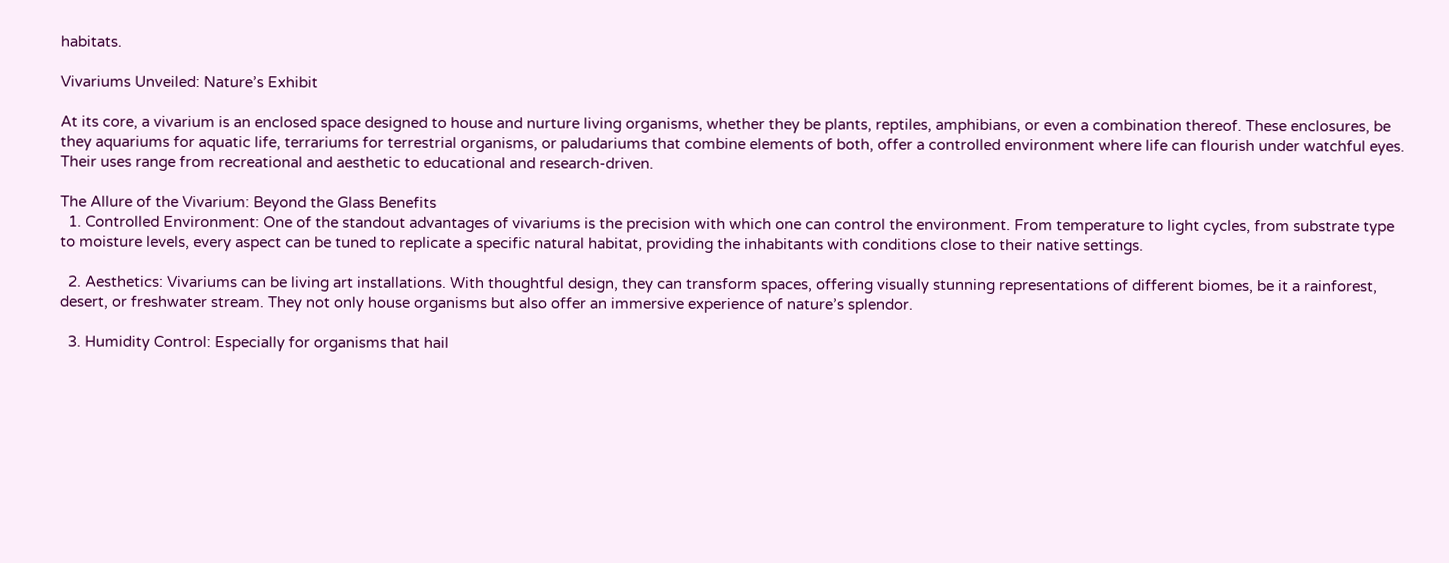habitats.

Vivariums Unveiled: Nature’s Exhibit

At its core, a vivarium is an enclosed space designed to house and nurture living organisms, whether they be plants, reptiles, amphibians, or even a combination thereof. These enclosures, be they aquariums for aquatic life, terrariums for terrestrial organisms, or paludariums that combine elements of both, offer a controlled environment where life can flourish under watchful eyes. Their uses range from recreational and aesthetic to educational and research-driven.

The Allure of the Vivarium: Beyond the Glass Benefits
  1. Controlled Environment: One of the standout advantages of vivariums is the precision with which one can control the environment. From temperature to light cycles, from substrate type to moisture levels, every aspect can be tuned to replicate a specific natural habitat, providing the inhabitants with conditions close to their native settings.

  2. Aesthetics: Vivariums can be living art installations. With thoughtful design, they can transform spaces, offering visually stunning representations of different biomes, be it a rainforest, desert, or freshwater stream. They not only house organisms but also offer an immersive experience of nature’s splendor.

  3. Humidity Control: Especially for organisms that hail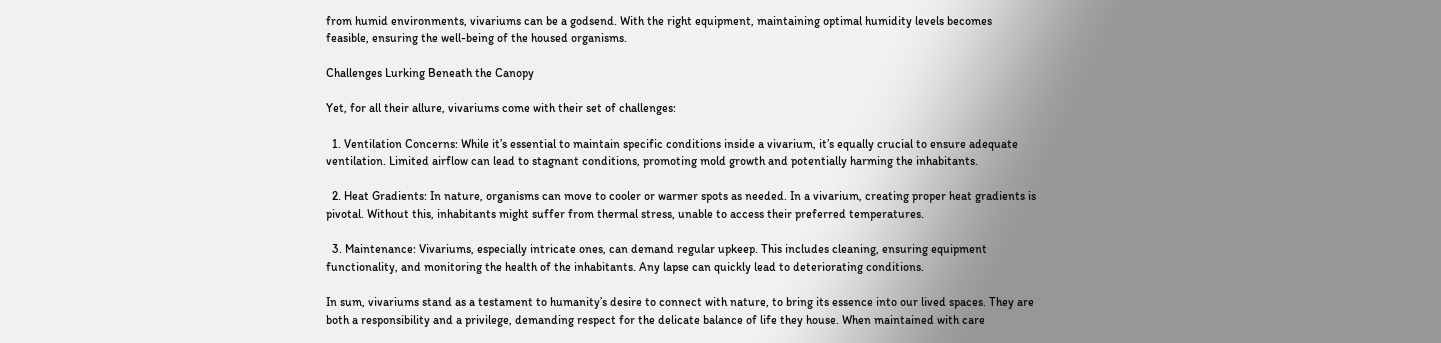from humid environments, vivariums can be a godsend. With the right equipment, maintaining optimal humidity levels becomes feasible, ensuring the well-being of the housed organisms.

Challenges Lurking Beneath the Canopy

Yet, for all their allure, vivariums come with their set of challenges:

  1. Ventilation Concerns: While it’s essential to maintain specific conditions inside a vivarium, it’s equally crucial to ensure adequate ventilation. Limited airflow can lead to stagnant conditions, promoting mold growth and potentially harming the inhabitants.

  2. Heat Gradients: In nature, organisms can move to cooler or warmer spots as needed. In a vivarium, creating proper heat gradients is pivotal. Without this, inhabitants might suffer from thermal stress, unable to access their preferred temperatures.

  3. Maintenance: Vivariums, especially intricate ones, can demand regular upkeep. This includes cleaning, ensuring equipment functionality, and monitoring the health of the inhabitants. Any lapse can quickly lead to deteriorating conditions.

In sum, vivariums stand as a testament to humanity’s desire to connect with nature, to bring its essence into our lived spaces. They are both a responsibility and a privilege, demanding respect for the delicate balance of life they house. When maintained with care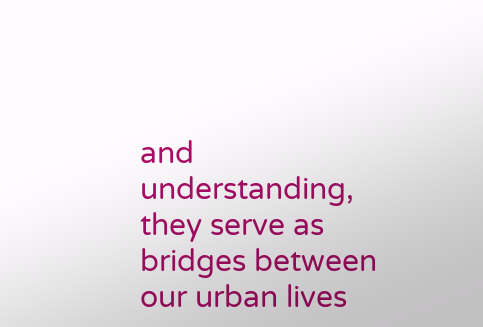and understanding, they serve as bridges between our urban lives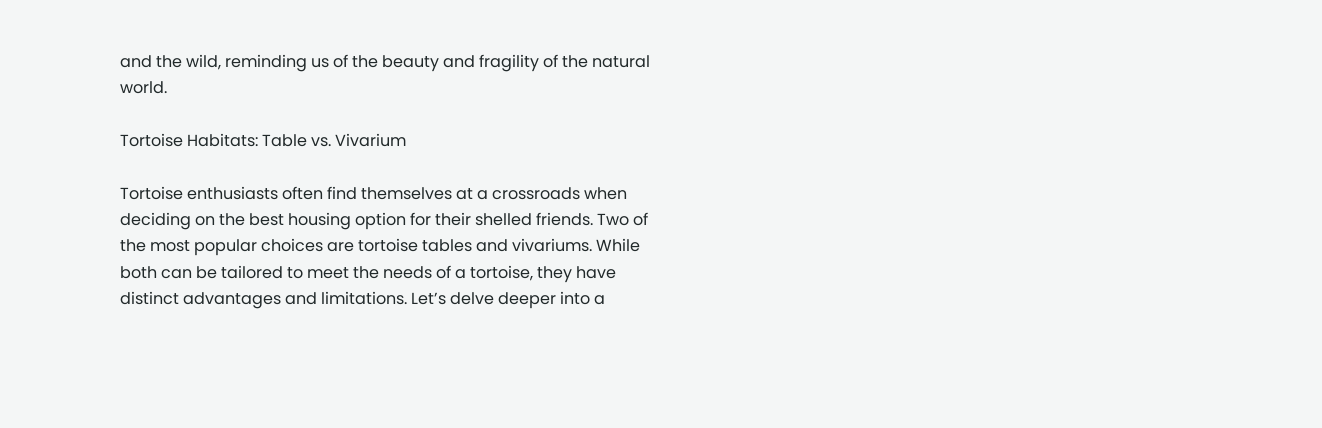and the wild, reminding us of the beauty and fragility of the natural world.

Tortoise Habitats: Table vs. Vivarium

Tortoise enthusiasts often find themselves at a crossroads when deciding on the best housing option for their shelled friends. Two of the most popular choices are tortoise tables and vivariums. While both can be tailored to meet the needs of a tortoise, they have distinct advantages and limitations. Let’s delve deeper into a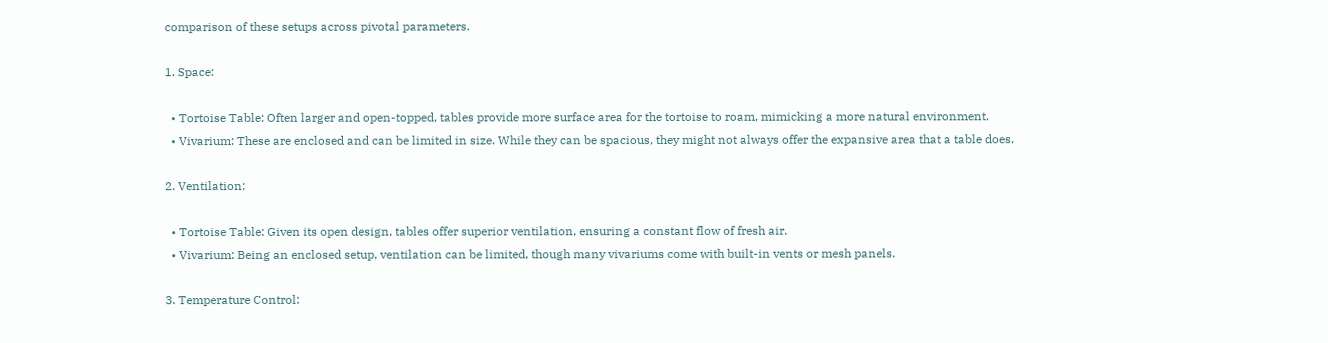comparison of these setups across pivotal parameters.

1. Space:

  • Tortoise Table: Often larger and open-topped, tables provide more surface area for the tortoise to roam, mimicking a more natural environment.
  • Vivarium: These are enclosed and can be limited in size. While they can be spacious, they might not always offer the expansive area that a table does.

2. Ventilation:

  • Tortoise Table: Given its open design, tables offer superior ventilation, ensuring a constant flow of fresh air.
  • Vivarium: Being an enclosed setup, ventilation can be limited, though many vivariums come with built-in vents or mesh panels.

3. Temperature Control: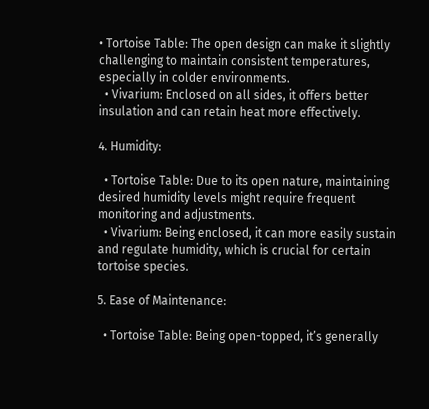• Tortoise Table: The open design can make it slightly challenging to maintain consistent temperatures, especially in colder environments.
  • Vivarium: Enclosed on all sides, it offers better insulation and can retain heat more effectively.

4. Humidity:

  • Tortoise Table: Due to its open nature, maintaining desired humidity levels might require frequent monitoring and adjustments.
  • Vivarium: Being enclosed, it can more easily sustain and regulate humidity, which is crucial for certain tortoise species.

5. Ease of Maintenance:

  • Tortoise Table: Being open-topped, it’s generally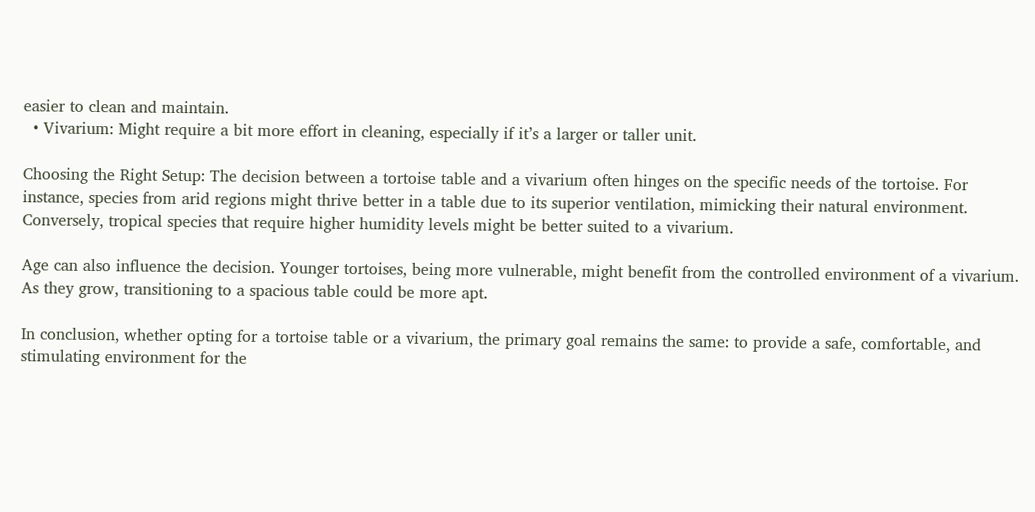easier to clean and maintain.
  • Vivarium: Might require a bit more effort in cleaning, especially if it’s a larger or taller unit.

Choosing the Right Setup: The decision between a tortoise table and a vivarium often hinges on the specific needs of the tortoise. For instance, species from arid regions might thrive better in a table due to its superior ventilation, mimicking their natural environment. Conversely, tropical species that require higher humidity levels might be better suited to a vivarium.

Age can also influence the decision. Younger tortoises, being more vulnerable, might benefit from the controlled environment of a vivarium. As they grow, transitioning to a spacious table could be more apt.

In conclusion, whether opting for a tortoise table or a vivarium, the primary goal remains the same: to provide a safe, comfortable, and stimulating environment for the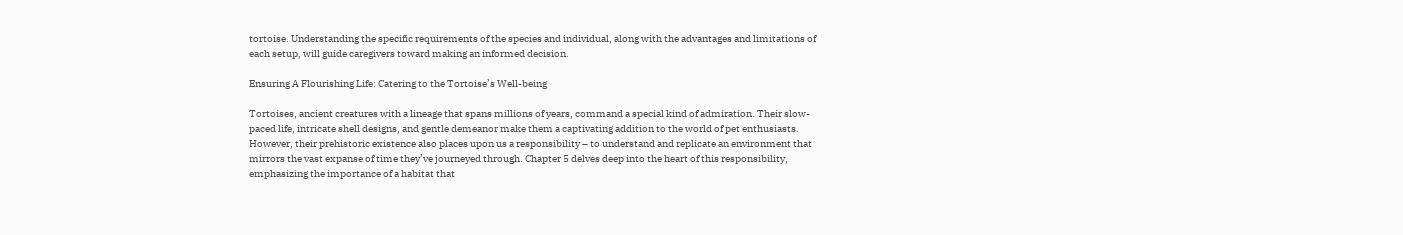tortoise. Understanding the specific requirements of the species and individual, along with the advantages and limitations of each setup, will guide caregivers toward making an informed decision.

Ensuring A Flourishing Life: Catering to the Tortoise’s Well-being

Tortoises, ancient creatures with a lineage that spans millions of years, command a special kind of admiration. Their slow-paced life, intricate shell designs, and gentle demeanor make them a captivating addition to the world of pet enthusiasts. However, their prehistoric existence also places upon us a responsibility – to understand and replicate an environment that mirrors the vast expanse of time they’ve journeyed through. Chapter 5 delves deep into the heart of this responsibility, emphasizing the importance of a habitat that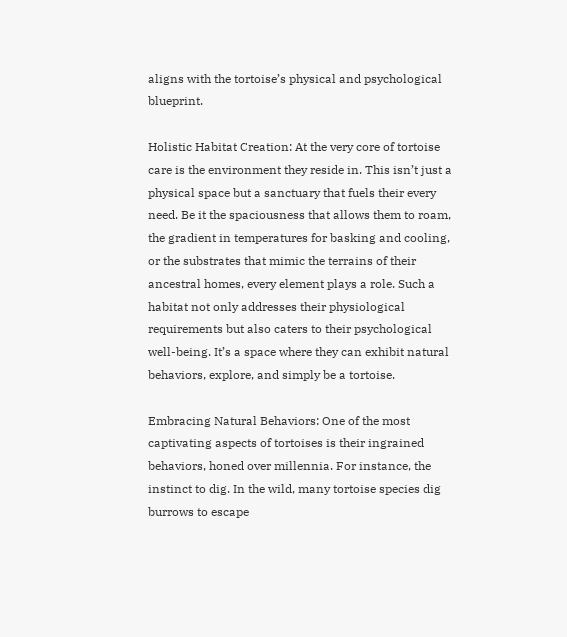aligns with the tortoise’s physical and psychological blueprint.

Holistic Habitat Creation: At the very core of tortoise care is the environment they reside in. This isn’t just a physical space but a sanctuary that fuels their every need. Be it the spaciousness that allows them to roam, the gradient in temperatures for basking and cooling, or the substrates that mimic the terrains of their ancestral homes, every element plays a role. Such a habitat not only addresses their physiological requirements but also caters to their psychological well-being. It’s a space where they can exhibit natural behaviors, explore, and simply be a tortoise.

Embracing Natural Behaviors: One of the most captivating aspects of tortoises is their ingrained behaviors, honed over millennia. For instance, the instinct to dig. In the wild, many tortoise species dig burrows to escape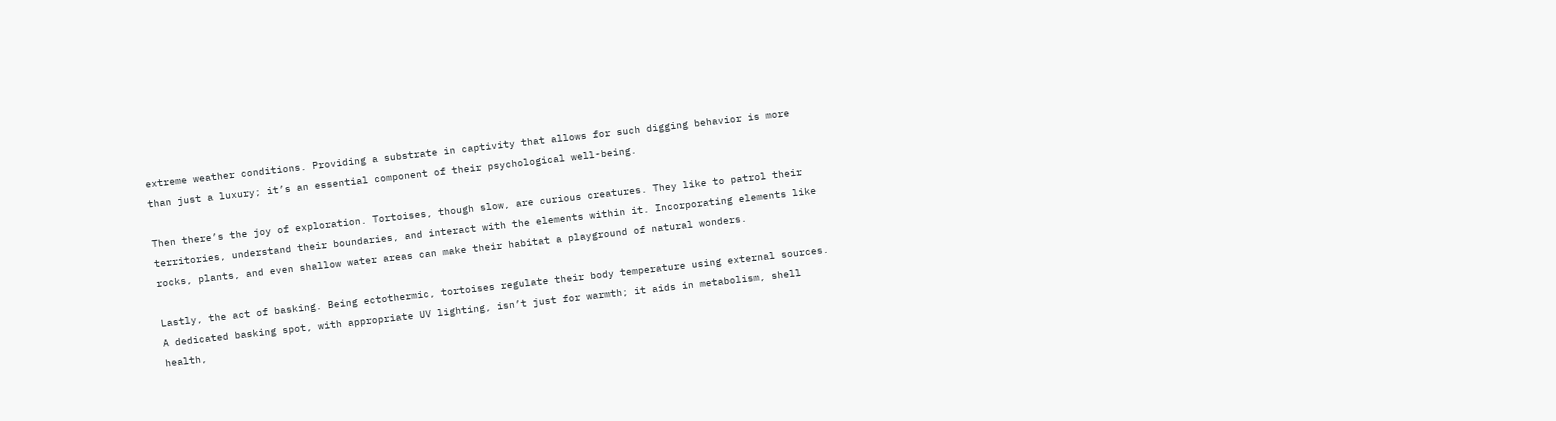extreme weather conditions. Providing a substrate in captivity that allows for such digging behavior is more than just a luxury; it’s an essential component of their psychological well-being.

Then there’s the joy of exploration. Tortoises, though slow, are curious creatures. They like to patrol their territories, understand their boundaries, and interact with the elements within it. Incorporating elements like rocks, plants, and even shallow water areas can make their habitat a playground of natural wonders.

Lastly, the act of basking. Being ectothermic, tortoises regulate their body temperature using external sources. A dedicated basking spot, with appropriate UV lighting, isn’t just for warmth; it aids in metabolism, shell health,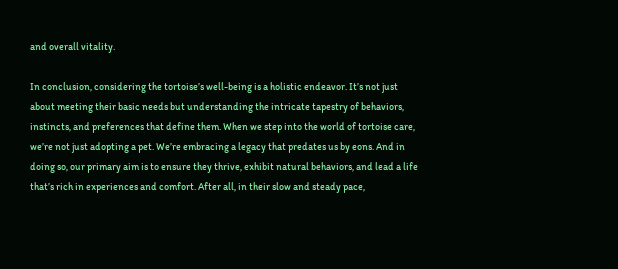and overall vitality.

In conclusion, considering the tortoise’s well-being is a holistic endeavor. It’s not just about meeting their basic needs but understanding the intricate tapestry of behaviors, instincts, and preferences that define them. When we step into the world of tortoise care, we’re not just adopting a pet. We’re embracing a legacy that predates us by eons. And in doing so, our primary aim is to ensure they thrive, exhibit natural behaviors, and lead a life that’s rich in experiences and comfort. After all, in their slow and steady pace,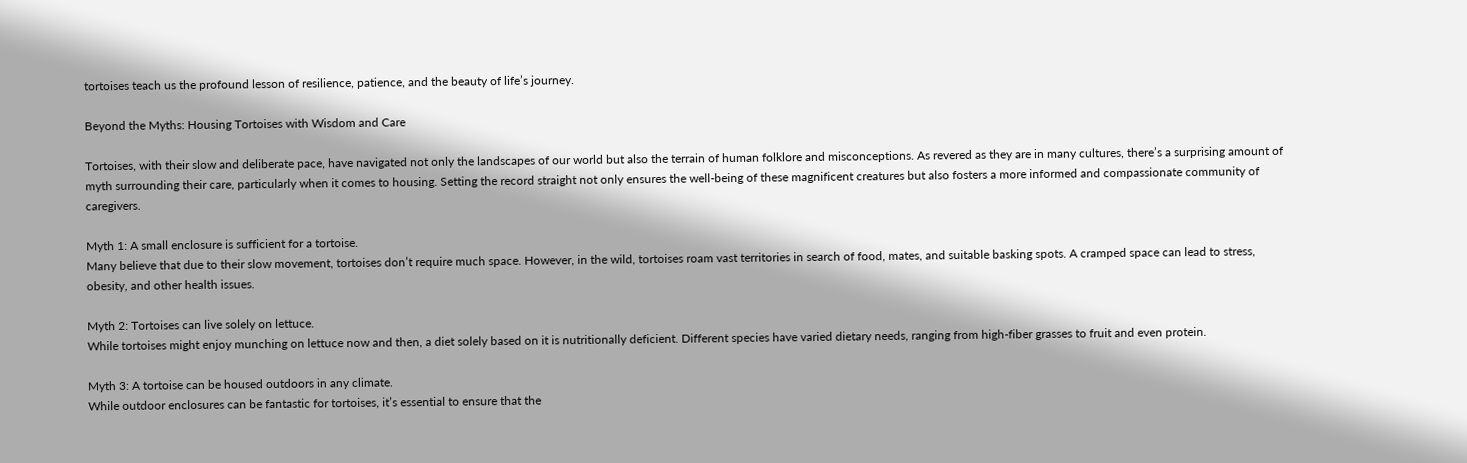tortoises teach us the profound lesson of resilience, patience, and the beauty of life’s journey.

Beyond the Myths: Housing Tortoises with Wisdom and Care

Tortoises, with their slow and deliberate pace, have navigated not only the landscapes of our world but also the terrain of human folklore and misconceptions. As revered as they are in many cultures, there’s a surprising amount of myth surrounding their care, particularly when it comes to housing. Setting the record straight not only ensures the well-being of these magnificent creatures but also fosters a more informed and compassionate community of caregivers.

Myth 1: A small enclosure is sufficient for a tortoise.
Many believe that due to their slow movement, tortoises don’t require much space. However, in the wild, tortoises roam vast territories in search of food, mates, and suitable basking spots. A cramped space can lead to stress, obesity, and other health issues.

Myth 2: Tortoises can live solely on lettuce.
While tortoises might enjoy munching on lettuce now and then, a diet solely based on it is nutritionally deficient. Different species have varied dietary needs, ranging from high-fiber grasses to fruit and even protein.

Myth 3: A tortoise can be housed outdoors in any climate.
While outdoor enclosures can be fantastic for tortoises, it’s essential to ensure that the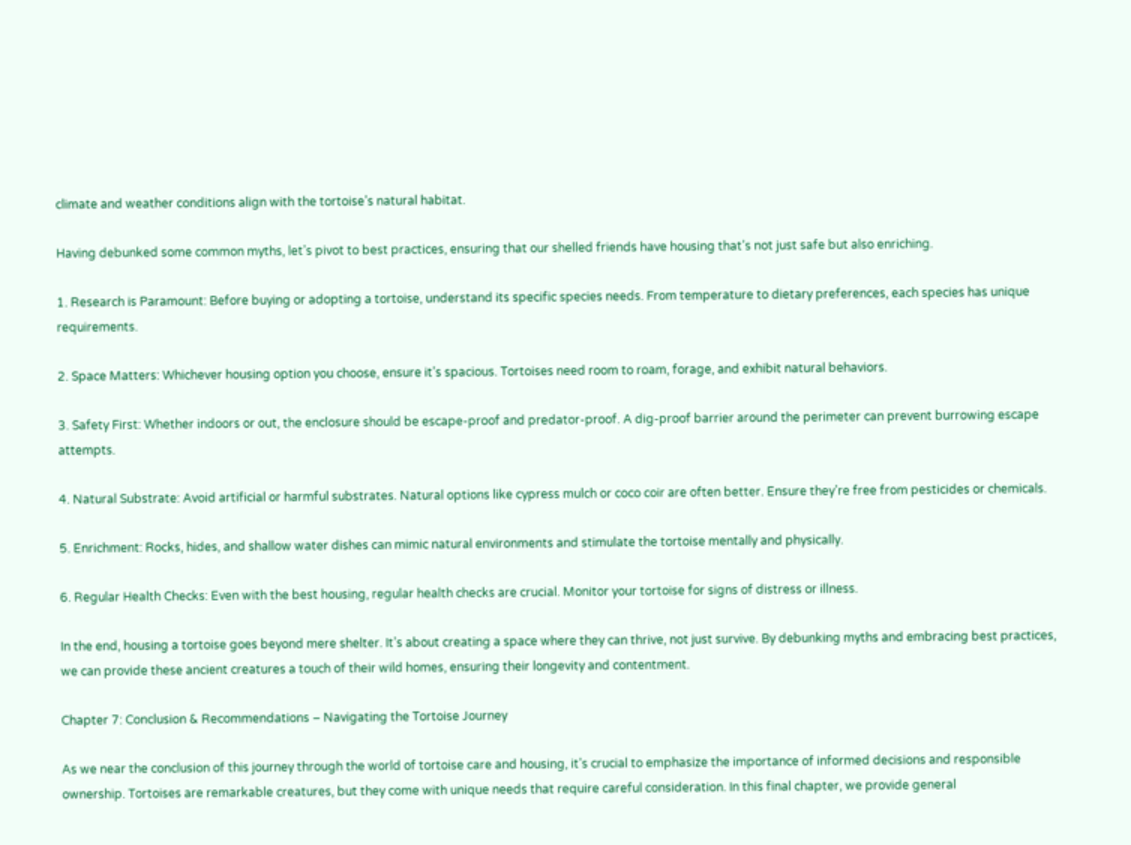climate and weather conditions align with the tortoise’s natural habitat.

Having debunked some common myths, let’s pivot to best practices, ensuring that our shelled friends have housing that’s not just safe but also enriching.

1. Research is Paramount: Before buying or adopting a tortoise, understand its specific species needs. From temperature to dietary preferences, each species has unique requirements.

2. Space Matters: Whichever housing option you choose, ensure it’s spacious. Tortoises need room to roam, forage, and exhibit natural behaviors.

3. Safety First: Whether indoors or out, the enclosure should be escape-proof and predator-proof. A dig-proof barrier around the perimeter can prevent burrowing escape attempts.

4. Natural Substrate: Avoid artificial or harmful substrates. Natural options like cypress mulch or coco coir are often better. Ensure they’re free from pesticides or chemicals.

5. Enrichment: Rocks, hides, and shallow water dishes can mimic natural environments and stimulate the tortoise mentally and physically.

6. Regular Health Checks: Even with the best housing, regular health checks are crucial. Monitor your tortoise for signs of distress or illness.

In the end, housing a tortoise goes beyond mere shelter. It’s about creating a space where they can thrive, not just survive. By debunking myths and embracing best practices, we can provide these ancient creatures a touch of their wild homes, ensuring their longevity and contentment.

Chapter 7: Conclusion & Recommendations – Navigating the Tortoise Journey

As we near the conclusion of this journey through the world of tortoise care and housing, it’s crucial to emphasize the importance of informed decisions and responsible ownership. Tortoises are remarkable creatures, but they come with unique needs that require careful consideration. In this final chapter, we provide general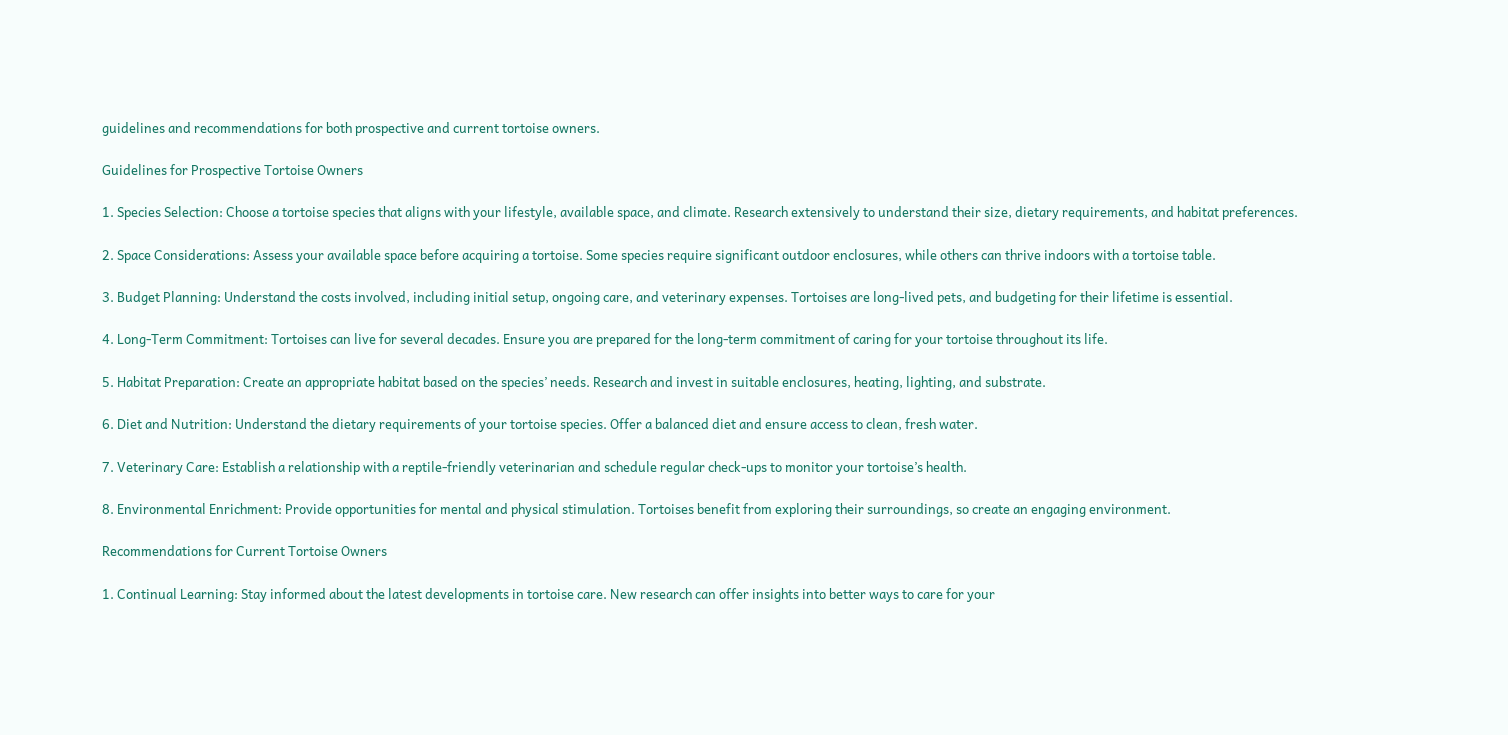guidelines and recommendations for both prospective and current tortoise owners.

Guidelines for Prospective Tortoise Owners

1. Species Selection: Choose a tortoise species that aligns with your lifestyle, available space, and climate. Research extensively to understand their size, dietary requirements, and habitat preferences.

2. Space Considerations: Assess your available space before acquiring a tortoise. Some species require significant outdoor enclosures, while others can thrive indoors with a tortoise table.

3. Budget Planning: Understand the costs involved, including initial setup, ongoing care, and veterinary expenses. Tortoises are long-lived pets, and budgeting for their lifetime is essential.

4. Long-Term Commitment: Tortoises can live for several decades. Ensure you are prepared for the long-term commitment of caring for your tortoise throughout its life.

5. Habitat Preparation: Create an appropriate habitat based on the species’ needs. Research and invest in suitable enclosures, heating, lighting, and substrate.

6. Diet and Nutrition: Understand the dietary requirements of your tortoise species. Offer a balanced diet and ensure access to clean, fresh water.

7. Veterinary Care: Establish a relationship with a reptile-friendly veterinarian and schedule regular check-ups to monitor your tortoise’s health.

8. Environmental Enrichment: Provide opportunities for mental and physical stimulation. Tortoises benefit from exploring their surroundings, so create an engaging environment.

Recommendations for Current Tortoise Owners

1. Continual Learning: Stay informed about the latest developments in tortoise care. New research can offer insights into better ways to care for your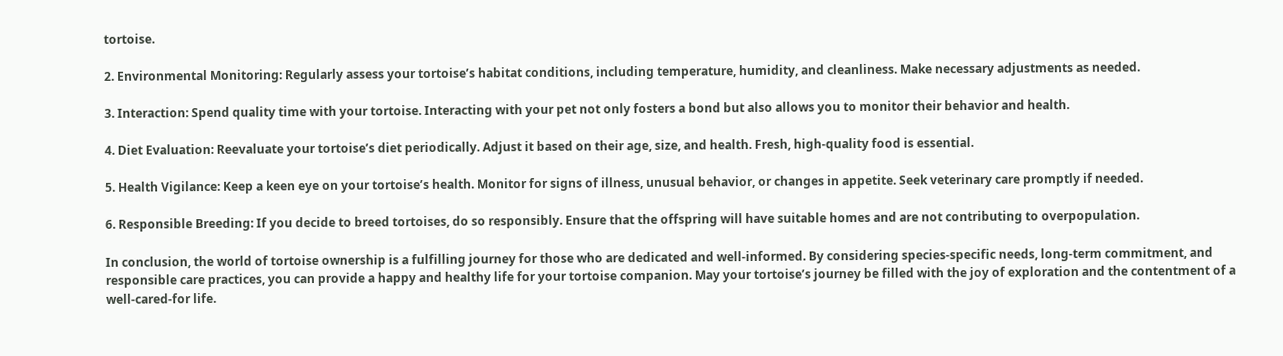tortoise.

2. Environmental Monitoring: Regularly assess your tortoise’s habitat conditions, including temperature, humidity, and cleanliness. Make necessary adjustments as needed.

3. Interaction: Spend quality time with your tortoise. Interacting with your pet not only fosters a bond but also allows you to monitor their behavior and health.

4. Diet Evaluation: Reevaluate your tortoise’s diet periodically. Adjust it based on their age, size, and health. Fresh, high-quality food is essential.

5. Health Vigilance: Keep a keen eye on your tortoise’s health. Monitor for signs of illness, unusual behavior, or changes in appetite. Seek veterinary care promptly if needed.

6. Responsible Breeding: If you decide to breed tortoises, do so responsibly. Ensure that the offspring will have suitable homes and are not contributing to overpopulation.

In conclusion, the world of tortoise ownership is a fulfilling journey for those who are dedicated and well-informed. By considering species-specific needs, long-term commitment, and responsible care practices, you can provide a happy and healthy life for your tortoise companion. May your tortoise’s journey be filled with the joy of exploration and the contentment of a well-cared-for life.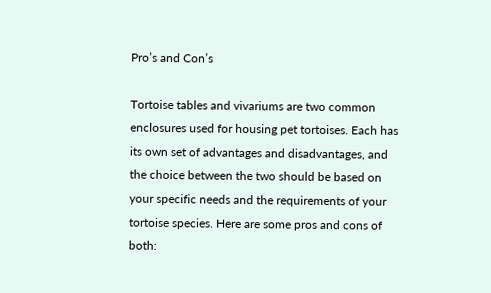Pro’s and Con’s

Tortoise tables and vivariums are two common enclosures used for housing pet tortoises. Each has its own set of advantages and disadvantages, and the choice between the two should be based on your specific needs and the requirements of your tortoise species. Here are some pros and cons of both: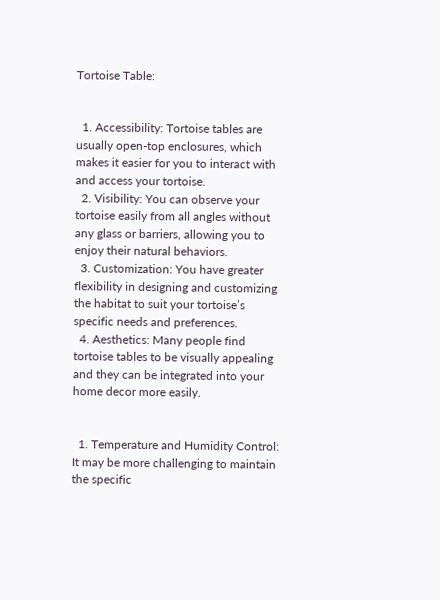Tortoise Table:


  1. Accessibility: Tortoise tables are usually open-top enclosures, which makes it easier for you to interact with and access your tortoise.
  2. Visibility: You can observe your tortoise easily from all angles without any glass or barriers, allowing you to enjoy their natural behaviors.
  3. Customization: You have greater flexibility in designing and customizing the habitat to suit your tortoise’s specific needs and preferences.
  4. Aesthetics: Many people find tortoise tables to be visually appealing and they can be integrated into your home decor more easily.


  1. Temperature and Humidity Control: It may be more challenging to maintain the specific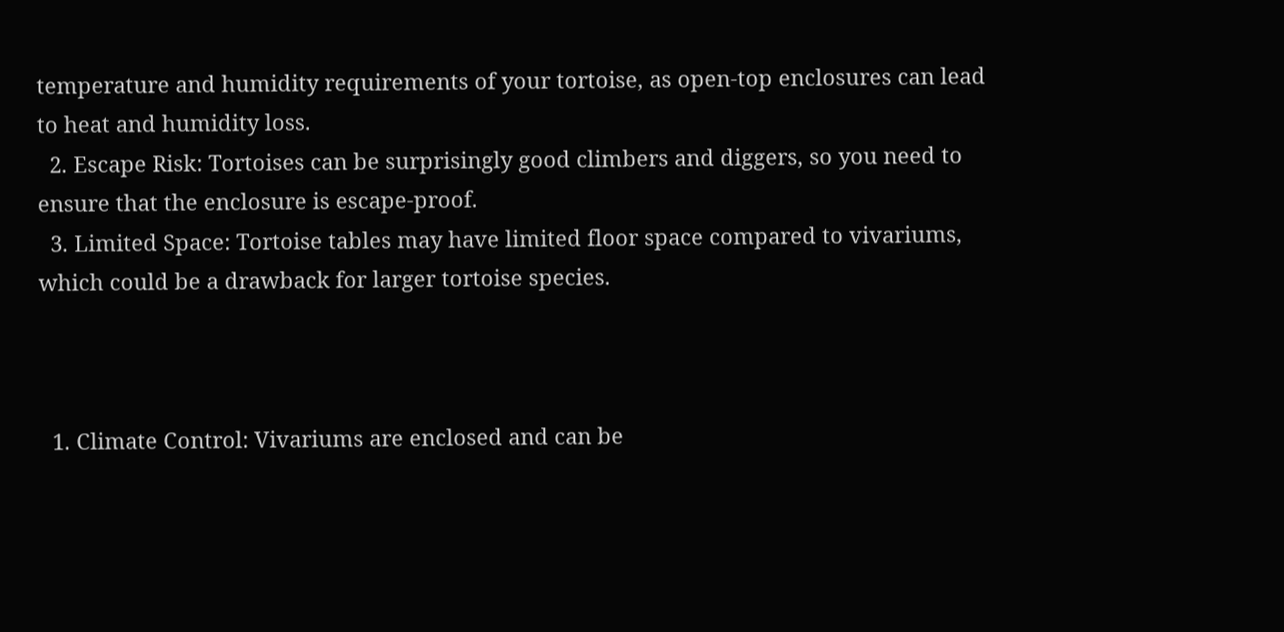temperature and humidity requirements of your tortoise, as open-top enclosures can lead to heat and humidity loss.
  2. Escape Risk: Tortoises can be surprisingly good climbers and diggers, so you need to ensure that the enclosure is escape-proof.
  3. Limited Space: Tortoise tables may have limited floor space compared to vivariums, which could be a drawback for larger tortoise species.



  1. Climate Control: Vivariums are enclosed and can be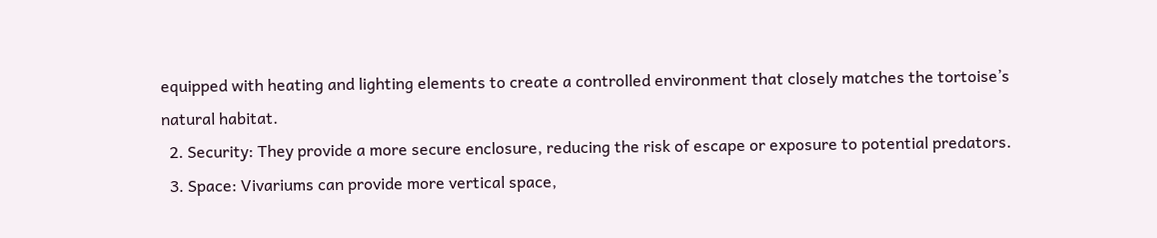equipped with heating and lighting elements to create a controlled environment that closely matches the tortoise’s natural habitat.
  2. Security: They provide a more secure enclosure, reducing the risk of escape or exposure to potential predators.
  3. Space: Vivariums can provide more vertical space,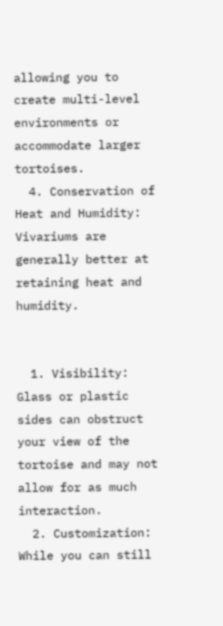allowing you to create multi-level environments or accommodate larger tortoises.
  4. Conservation of Heat and Humidity: Vivariums are generally better at retaining heat and humidity.


  1. Visibility: Glass or plastic sides can obstruct your view of the tortoise and may not allow for as much interaction.
  2. Customization: While you can still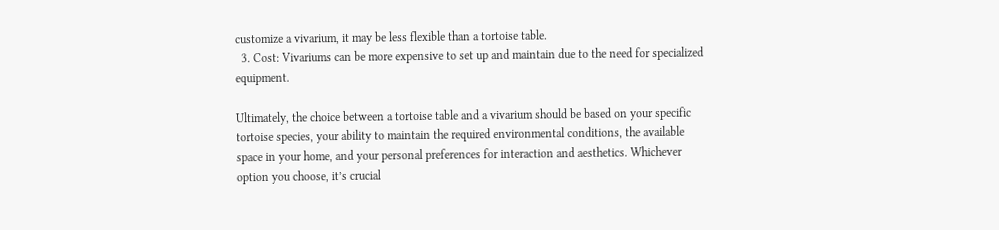customize a vivarium, it may be less flexible than a tortoise table.
  3. Cost: Vivariums can be more expensive to set up and maintain due to the need for specialized equipment.

Ultimately, the choice between a tortoise table and a vivarium should be based on your specific tortoise species, your ability to maintain the required environmental conditions, the available space in your home, and your personal preferences for interaction and aesthetics. Whichever option you choose, it’s crucial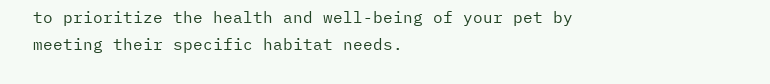to prioritize the health and well-being of your pet by meeting their specific habitat needs.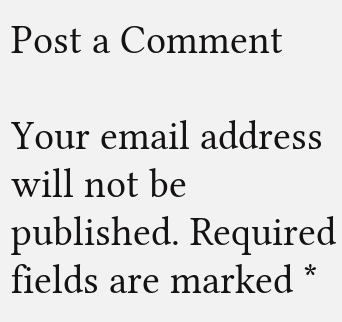Post a Comment

Your email address will not be published. Required fields are marked *